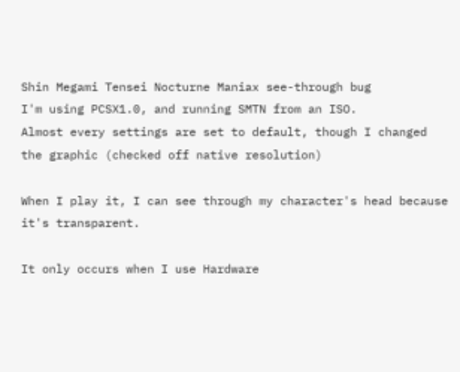Shin Megami Tensei Nocturne Maniax see-through bug
I'm using PCSX1.0, and running SMTN from an ISO.
Almost every settings are set to default, though I changed the graphic (checked off native resolution)

When I play it, I can see through my character's head because it's transparent.

It only occurs when I use Hardware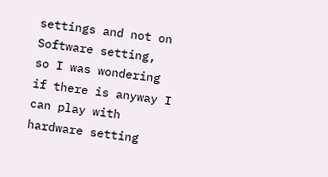settings and not on Software setting,
so I was wondering if there is anyway I can play with hardware setting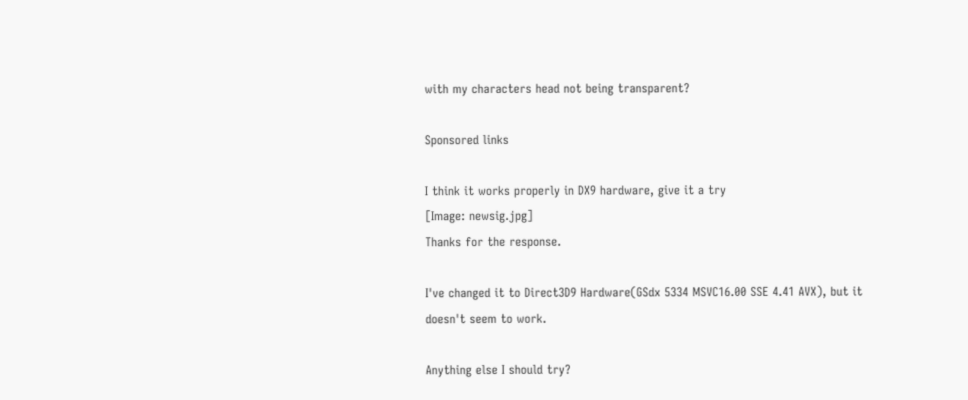with my characters head not being transparent?

Sponsored links

I think it works properly in DX9 hardware, give it a try
[Image: newsig.jpg]
Thanks for the response.

I've changed it to Direct3D9 Hardware(GSdx 5334 MSVC16.00 SSE 4.41 AVX), but it doesn't seem to work.

Anything else I should try?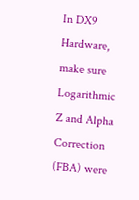In DX9 Hardware, make sure Logarithmic Z and Alpha Correction (FBA) were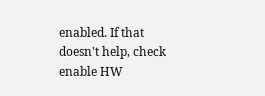enabled. If that doesn't help, check enable HW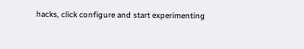hacks, click configure and start experimenting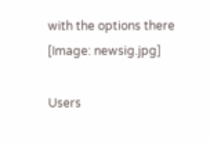with the options there
[Image: newsig.jpg]

Users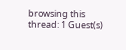browsing this thread: 1 Guest(s)